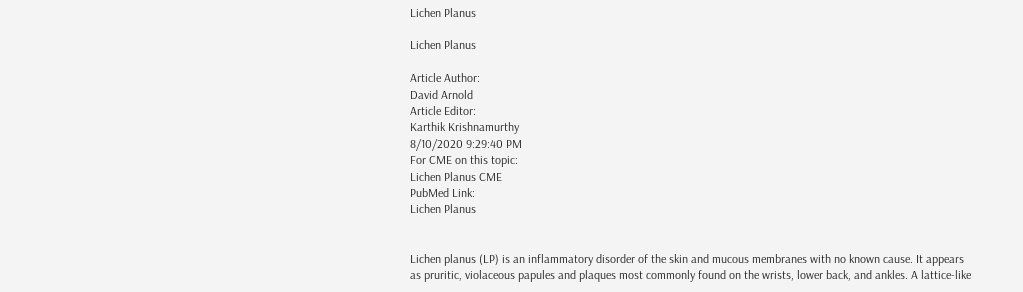Lichen Planus

Lichen Planus

Article Author:
David Arnold
Article Editor:
Karthik Krishnamurthy
8/10/2020 9:29:40 PM
For CME on this topic:
Lichen Planus CME
PubMed Link:
Lichen Planus


Lichen planus (LP) is an inflammatory disorder of the skin and mucous membranes with no known cause. It appears as pruritic, violaceous papules and plaques most commonly found on the wrists, lower back, and ankles. A lattice-like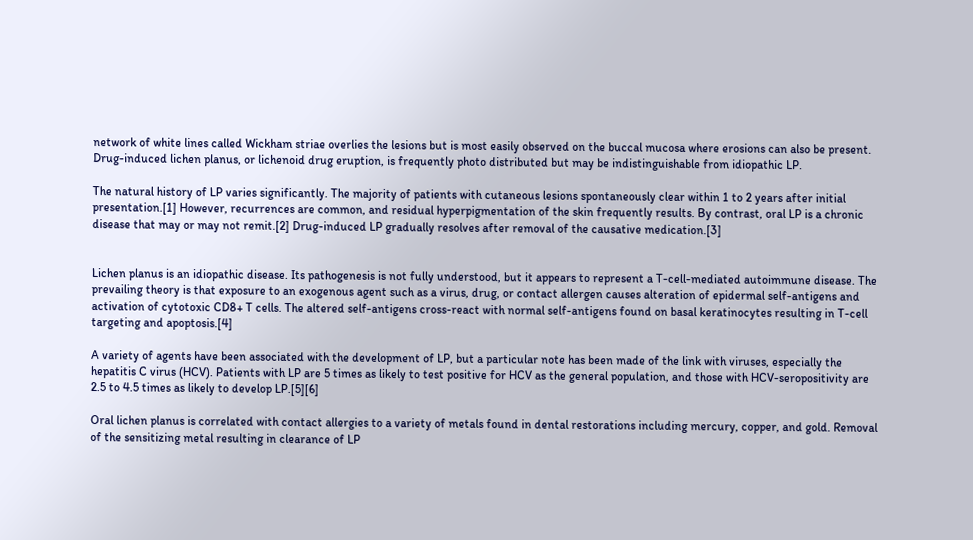network of white lines called Wickham striae overlies the lesions but is most easily observed on the buccal mucosa where erosions can also be present. Drug-induced lichen planus, or lichenoid drug eruption, is frequently photo distributed but may be indistinguishable from idiopathic LP.

The natural history of LP varies significantly. The majority of patients with cutaneous lesions spontaneously clear within 1 to 2 years after initial presentation.[1] However, recurrences are common, and residual hyperpigmentation of the skin frequently results. By contrast, oral LP is a chronic disease that may or may not remit.[2] Drug-induced LP gradually resolves after removal of the causative medication.[3]


Lichen planus is an idiopathic disease. Its pathogenesis is not fully understood, but it appears to represent a T-cell-mediated autoimmune disease. The prevailing theory is that exposure to an exogenous agent such as a virus, drug, or contact allergen causes alteration of epidermal self-antigens and activation of cytotoxic CD8+ T cells. The altered self-antigens cross-react with normal self-antigens found on basal keratinocytes resulting in T-cell targeting and apoptosis.[4]

A variety of agents have been associated with the development of LP, but a particular note has been made of the link with viruses, especially the hepatitis C virus (HCV). Patients with LP are 5 times as likely to test positive for HCV as the general population, and those with HCV-seropositivity are 2.5 to 4.5 times as likely to develop LP.[5][6]

Oral lichen planus is correlated with contact allergies to a variety of metals found in dental restorations including mercury, copper, and gold. Removal of the sensitizing metal resulting in clearance of LP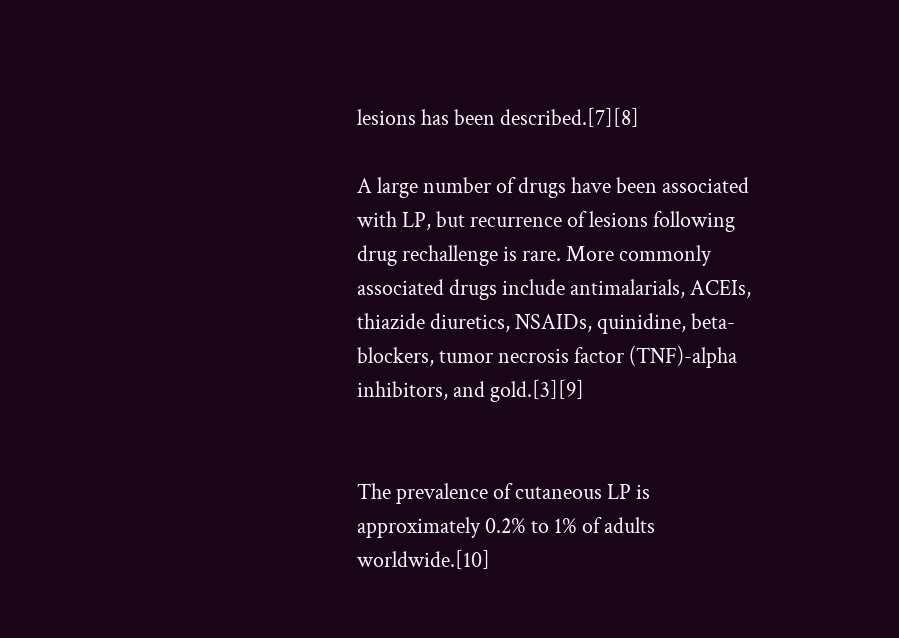lesions has been described.[7][8]

A large number of drugs have been associated with LP, but recurrence of lesions following drug rechallenge is rare. More commonly associated drugs include antimalarials, ACEIs, thiazide diuretics, NSAIDs, quinidine, beta-blockers, tumor necrosis factor (TNF)-alpha inhibitors, and gold.[3][9]


The prevalence of cutaneous LP is approximately 0.2% to 1% of adults worldwide.[10]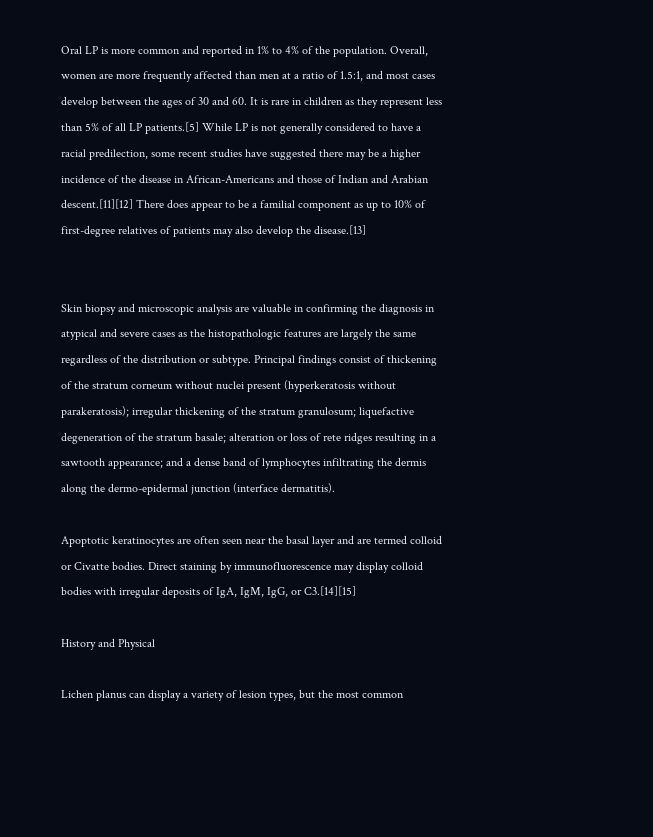Oral LP is more common and reported in 1% to 4% of the population. Overall, women are more frequently affected than men at a ratio of 1.5:1, and most cases develop between the ages of 30 and 60. It is rare in children as they represent less than 5% of all LP patients.[5] While LP is not generally considered to have a racial predilection, some recent studies have suggested there may be a higher incidence of the disease in African-Americans and those of Indian and Arabian descent.[11][12] There does appear to be a familial component as up to 10% of first-degree relatives of patients may also develop the disease.[13]


Skin biopsy and microscopic analysis are valuable in confirming the diagnosis in atypical and severe cases as the histopathologic features are largely the same regardless of the distribution or subtype. Principal findings consist of thickening of the stratum corneum without nuclei present (hyperkeratosis without parakeratosis); irregular thickening of the stratum granulosum; liquefactive degeneration of the stratum basale; alteration or loss of rete ridges resulting in a sawtooth appearance; and a dense band of lymphocytes infiltrating the dermis along the dermo-epidermal junction (interface dermatitis).

Apoptotic keratinocytes are often seen near the basal layer and are termed colloid or Civatte bodies. Direct staining by immunofluorescence may display colloid bodies with irregular deposits of IgA, IgM, IgG, or C3.[14][15]

History and Physical

Lichen planus can display a variety of lesion types, but the most common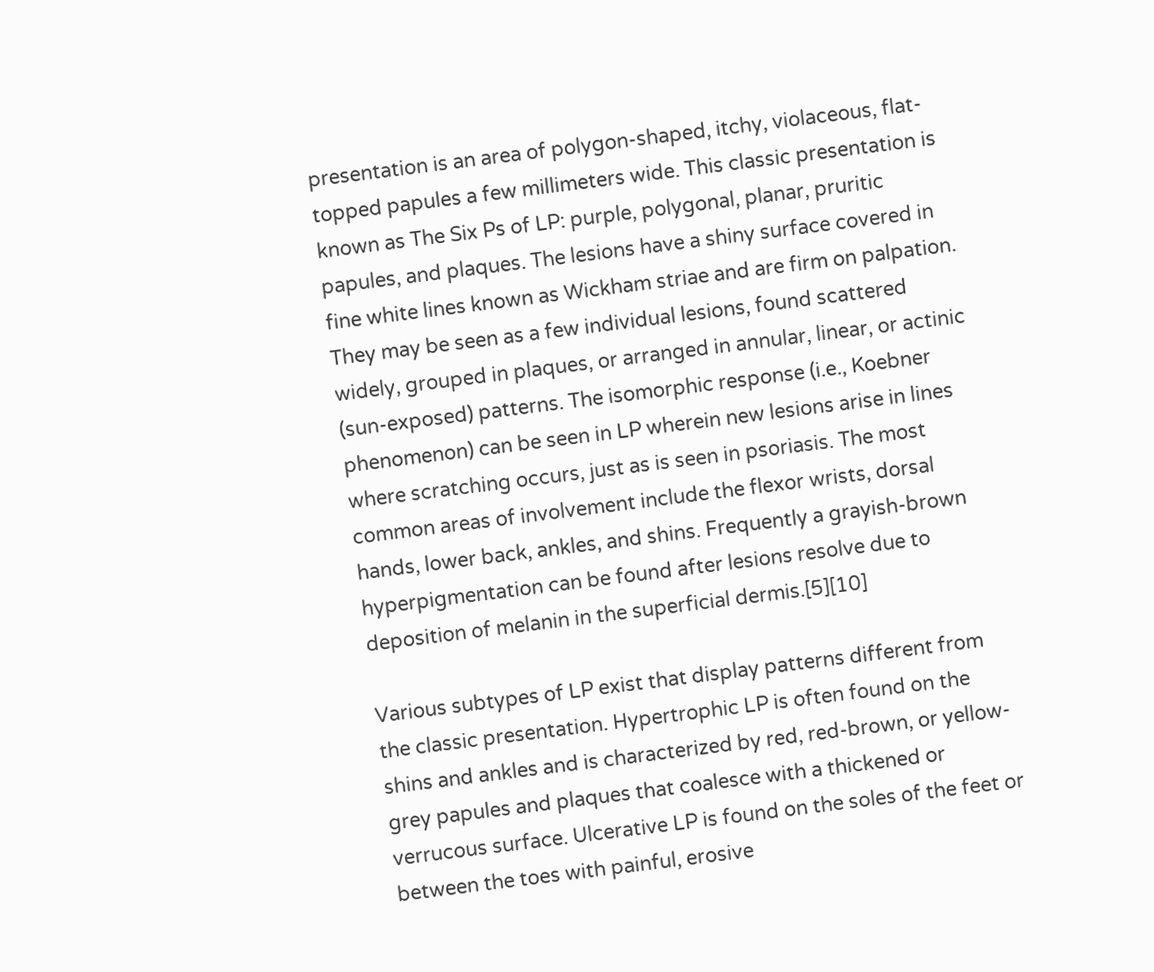presentation is an area of polygon-shaped, itchy, violaceous, flat-topped papules a few millimeters wide. This classic presentation is known as The Six Ps of LP: purple, polygonal, planar, pruritic papules, and plaques. The lesions have a shiny surface covered in fine white lines known as Wickham striae and are firm on palpation. They may be seen as a few individual lesions, found scattered widely, grouped in plaques, or arranged in annular, linear, or actinic (sun-exposed) patterns. The isomorphic response (i.e., Koebner phenomenon) can be seen in LP wherein new lesions arise in lines where scratching occurs, just as is seen in psoriasis. The most common areas of involvement include the flexor wrists, dorsal hands, lower back, ankles, and shins. Frequently a grayish-brown hyperpigmentation can be found after lesions resolve due to deposition of melanin in the superficial dermis.[5][10]

Various subtypes of LP exist that display patterns different from the classic presentation. Hypertrophic LP is often found on the shins and ankles and is characterized by red, red-brown, or yellow-grey papules and plaques that coalesce with a thickened or verrucous surface. Ulcerative LP is found on the soles of the feet or between the toes with painful, erosive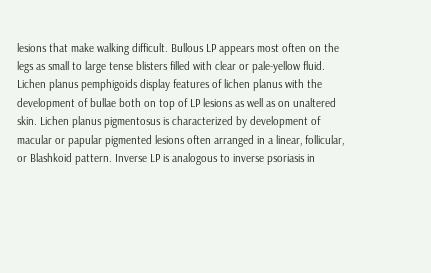lesions that make walking difficult. Bullous LP appears most often on the legs as small to large tense blisters filled with clear or pale-yellow fluid. Lichen planus pemphigoids display features of lichen planus with the development of bullae both on top of LP lesions as well as on unaltered skin. Lichen planus pigmentosus is characterized by development of macular or papular pigmented lesions often arranged in a linear, follicular, or Blashkoid pattern. Inverse LP is analogous to inverse psoriasis in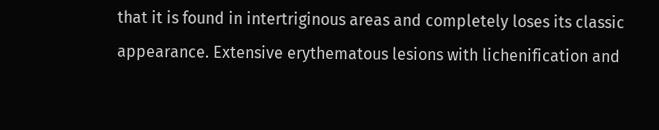that it is found in intertriginous areas and completely loses its classic appearance. Extensive erythematous lesions with lichenification and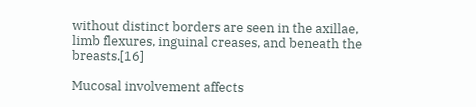without distinct borders are seen in the axillae, limb flexures, inguinal creases, and beneath the breasts.[16]

Mucosal involvement affects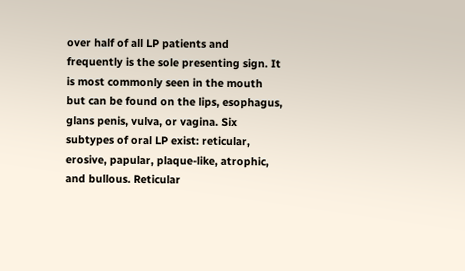over half of all LP patients and frequently is the sole presenting sign. It is most commonly seen in the mouth but can be found on the lips, esophagus, glans penis, vulva, or vagina. Six subtypes of oral LP exist: reticular, erosive, papular, plaque-like, atrophic, and bullous. Reticular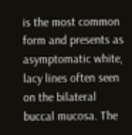is the most common form and presents as asymptomatic white, lacy lines often seen on the bilateral buccal mucosa. The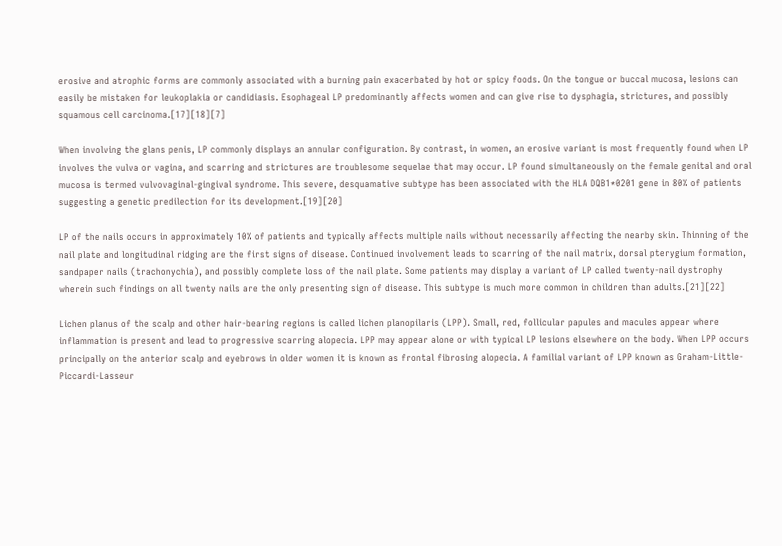erosive and atrophic forms are commonly associated with a burning pain exacerbated by hot or spicy foods. On the tongue or buccal mucosa, lesions can easily be mistaken for leukoplakia or candidiasis. Esophageal LP predominantly affects women and can give rise to dysphagia, strictures, and possibly squamous cell carcinoma.[17][18][7]

When involving the glans penis, LP commonly displays an annular configuration. By contrast, in women, an erosive variant is most frequently found when LP involves the vulva or vagina, and scarring and strictures are troublesome sequelae that may occur. LP found simultaneously on the female genital and oral mucosa is termed vulvovaginal-gingival syndrome. This severe, desquamative subtype has been associated with the HLA DQB1*0201 gene in 80% of patients suggesting a genetic predilection for its development.[19][20]

LP of the nails occurs in approximately 10% of patients and typically affects multiple nails without necessarily affecting the nearby skin. Thinning of the nail plate and longitudinal ridging are the first signs of disease. Continued involvement leads to scarring of the nail matrix, dorsal pterygium formation, sandpaper nails (trachonychia), and possibly complete loss of the nail plate. Some patients may display a variant of LP called twenty-nail dystrophy wherein such findings on all twenty nails are the only presenting sign of disease. This subtype is much more common in children than adults.[21][22]

Lichen planus of the scalp and other hair-bearing regions is called lichen planopilaris (LPP). Small, red, follicular papules and macules appear where inflammation is present and lead to progressive scarring alopecia. LPP may appear alone or with typical LP lesions elsewhere on the body. When LPP occurs principally on the anterior scalp and eyebrows in older women it is known as frontal fibrosing alopecia. A familial variant of LPP known as Graham-Little-Piccardi-Lasseur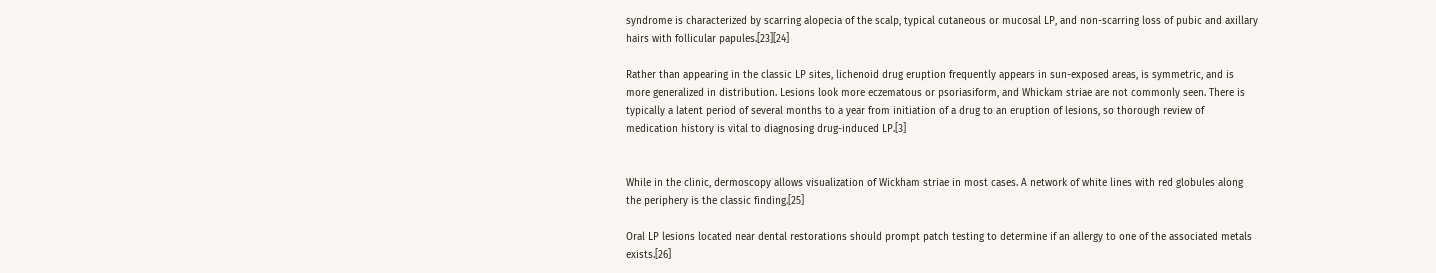syndrome is characterized by scarring alopecia of the scalp, typical cutaneous or mucosal LP, and non-scarring loss of pubic and axillary hairs with follicular papules.[23][24]

Rather than appearing in the classic LP sites, lichenoid drug eruption frequently appears in sun-exposed areas, is symmetric, and is more generalized in distribution. Lesions look more eczematous or psoriasiform, and Whickam striae are not commonly seen. There is typically a latent period of several months to a year from initiation of a drug to an eruption of lesions, so thorough review of medication history is vital to diagnosing drug-induced LP.[3]


While in the clinic, dermoscopy allows visualization of Wickham striae in most cases. A network of white lines with red globules along the periphery is the classic finding.[25]

Oral LP lesions located near dental restorations should prompt patch testing to determine if an allergy to one of the associated metals exists.[26]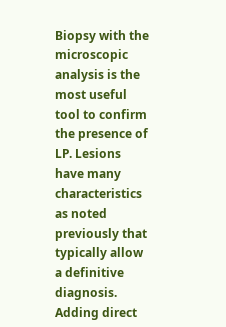Biopsy with the microscopic analysis is the most useful tool to confirm the presence of LP. Lesions have many characteristics as noted previously that typically allow a definitive diagnosis. Adding direct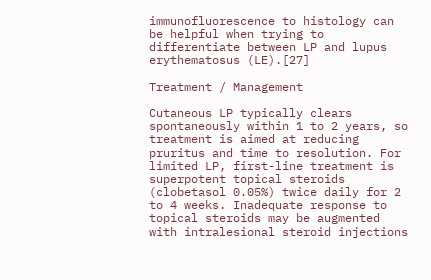immunofluorescence to histology can be helpful when trying to differentiate between LP and lupus erythematosus (LE).[27]

Treatment / Management

Cutaneous LP typically clears spontaneously within 1 to 2 years, so treatment is aimed at reducing pruritus and time to resolution. For limited LP, first-line treatment is superpotent topical steroids (clobetasol 0.05%) twice daily for 2 to 4 weeks. Inadequate response to topical steroids may be augmented with intralesional steroid injections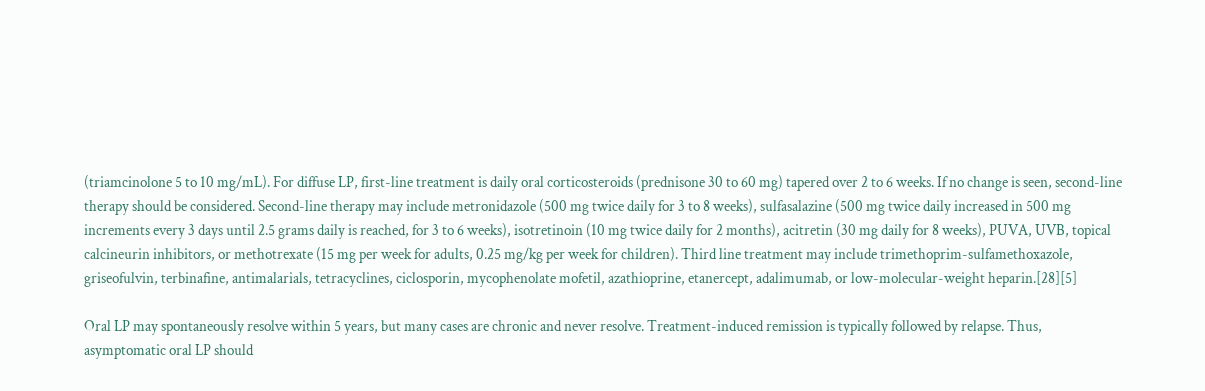(triamcinolone 5 to 10 mg/mL). For diffuse LP, first-line treatment is daily oral corticosteroids (prednisone 30 to 60 mg) tapered over 2 to 6 weeks. If no change is seen, second-line therapy should be considered. Second-line therapy may include metronidazole (500 mg twice daily for 3 to 8 weeks), sulfasalazine (500 mg twice daily increased in 500 mg increments every 3 days until 2.5 grams daily is reached, for 3 to 6 weeks), isotretinoin (10 mg twice daily for 2 months), acitretin (30 mg daily for 8 weeks), PUVA, UVB, topical calcineurin inhibitors, or methotrexate (15 mg per week for adults, 0.25 mg/kg per week for children). Third line treatment may include trimethoprim-sulfamethoxazole, griseofulvin, terbinafine, antimalarials, tetracyclines, ciclosporin, mycophenolate mofetil, azathioprine, etanercept, adalimumab, or low-molecular-weight heparin.[28][5]

Oral LP may spontaneously resolve within 5 years, but many cases are chronic and never resolve. Treatment-induced remission is typically followed by relapse. Thus, asymptomatic oral LP should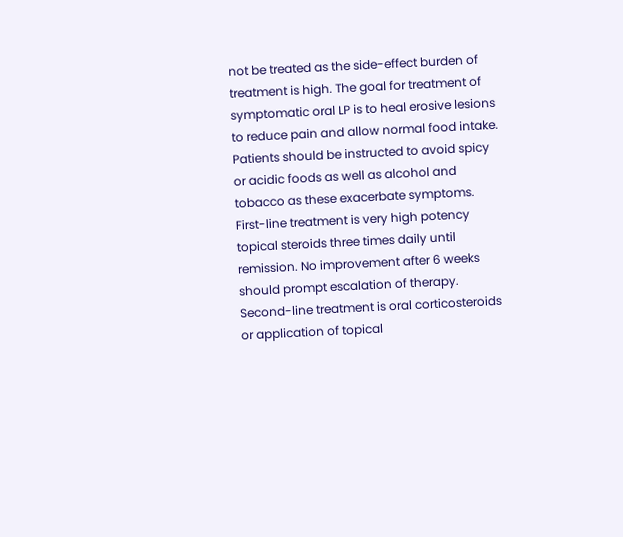not be treated as the side-effect burden of treatment is high. The goal for treatment of symptomatic oral LP is to heal erosive lesions to reduce pain and allow normal food intake. Patients should be instructed to avoid spicy or acidic foods as well as alcohol and tobacco as these exacerbate symptoms. First-line treatment is very high potency topical steroids three times daily until remission. No improvement after 6 weeks should prompt escalation of therapy. Second-line treatment is oral corticosteroids or application of topical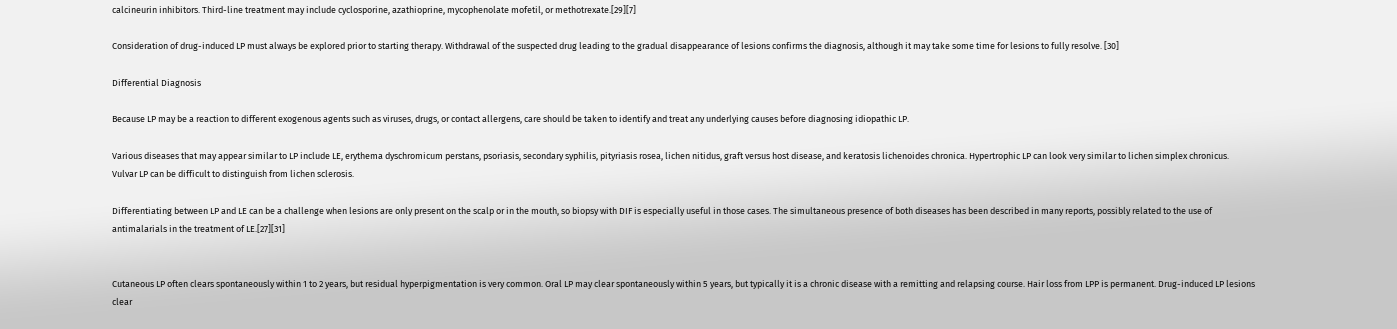calcineurin inhibitors. Third-line treatment may include cyclosporine, azathioprine, mycophenolate mofetil, or methotrexate.[29][7]

Consideration of drug-induced LP must always be explored prior to starting therapy. Withdrawal of the suspected drug leading to the gradual disappearance of lesions confirms the diagnosis, although it may take some time for lesions to fully resolve. [30]

Differential Diagnosis

Because LP may be a reaction to different exogenous agents such as viruses, drugs, or contact allergens, care should be taken to identify and treat any underlying causes before diagnosing idiopathic LP.

Various diseases that may appear similar to LP include LE, erythema dyschromicum perstans, psoriasis, secondary syphilis, pityriasis rosea, lichen nitidus, graft versus host disease, and keratosis lichenoides chronica. Hypertrophic LP can look very similar to lichen simplex chronicus. Vulvar LP can be difficult to distinguish from lichen sclerosis.

Differentiating between LP and LE can be a challenge when lesions are only present on the scalp or in the mouth, so biopsy with DIF is especially useful in those cases. The simultaneous presence of both diseases has been described in many reports, possibly related to the use of antimalarials in the treatment of LE.[27][31]


Cutaneous LP often clears spontaneously within 1 to 2 years, but residual hyperpigmentation is very common. Oral LP may clear spontaneously within 5 years, but typically it is a chronic disease with a remitting and relapsing course. Hair loss from LPP is permanent. Drug-induced LP lesions clear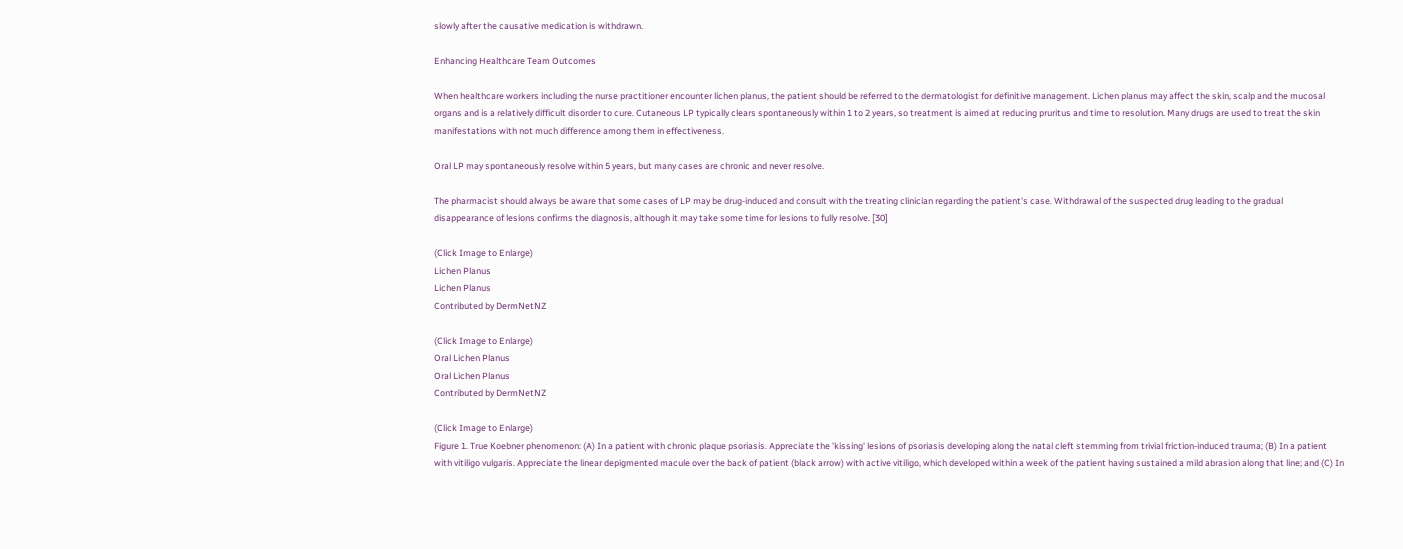slowly after the causative medication is withdrawn.

Enhancing Healthcare Team Outcomes

When healthcare workers including the nurse practitioner encounter lichen planus, the patient should be referred to the dermatologist for definitive management. Lichen planus may affect the skin, scalp and the mucosal organs and is a relatively difficult disorder to cure. Cutaneous LP typically clears spontaneously within 1 to 2 years, so treatment is aimed at reducing pruritus and time to resolution. Many drugs are used to treat the skin manifestations with not much difference among them in effectiveness.

Oral LP may spontaneously resolve within 5 years, but many cases are chronic and never resolve.

The pharmacist should always be aware that some cases of LP may be drug-induced and consult with the treating clinician regarding the patient's case. Withdrawal of the suspected drug leading to the gradual disappearance of lesions confirms the diagnosis, although it may take some time for lesions to fully resolve. [30]

(Click Image to Enlarge)
Lichen Planus
Lichen Planus
Contributed by DermNetNZ

(Click Image to Enlarge)
Oral Lichen Planus
Oral Lichen Planus
Contributed by DermNetNZ

(Click Image to Enlarge)
Figure 1. True Koebner phenomenon: (A) In a patient with chronic plaque psoriasis. Appreciate the 'kissing' lesions of psoriasis developing along the natal cleft stemming from trivial friction-induced trauma; (B) In a patient with vitiligo vulgaris. Appreciate the linear depigmented macule over the back of patient (black arrow) with active vitiligo, which developed within a week of the patient having sustained a mild abrasion along that line; and (C) In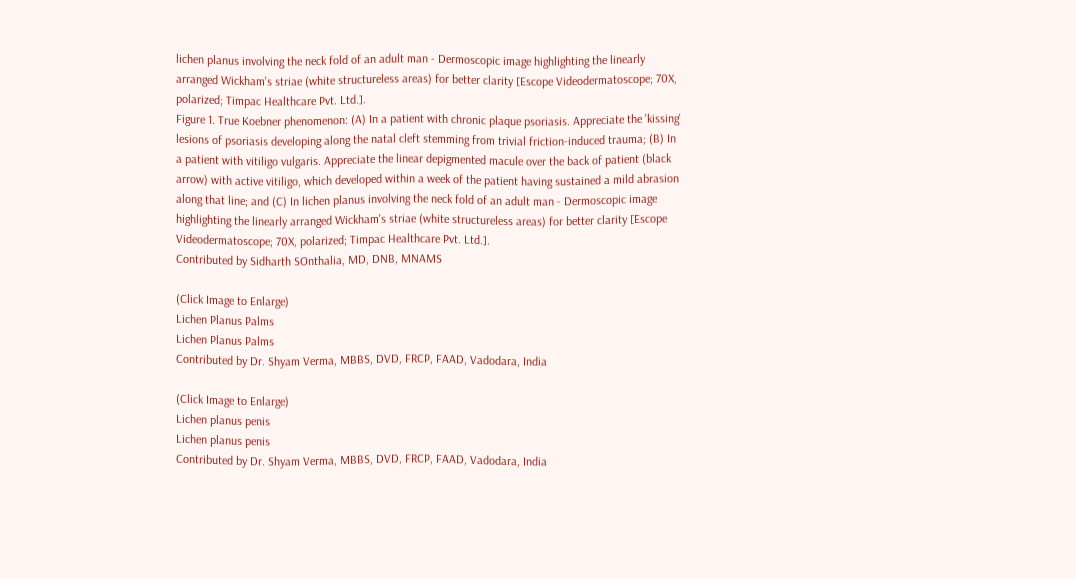lichen planus involving the neck fold of an adult man - Dermoscopic image highlighting the linearly arranged Wickham's striae (white structureless areas) for better clarity [Escope Videodermatoscope; 70X, polarized; Timpac Healthcare Pvt. Ltd.].
Figure 1. True Koebner phenomenon: (A) In a patient with chronic plaque psoriasis. Appreciate the 'kissing' lesions of psoriasis developing along the natal cleft stemming from trivial friction-induced trauma; (B) In a patient with vitiligo vulgaris. Appreciate the linear depigmented macule over the back of patient (black arrow) with active vitiligo, which developed within a week of the patient having sustained a mild abrasion along that line; and (C) In lichen planus involving the neck fold of an adult man - Dermoscopic image highlighting the linearly arranged Wickham's striae (white structureless areas) for better clarity [Escope Videodermatoscope; 70X, polarized; Timpac Healthcare Pvt. Ltd.].
Contributed by Sidharth SOnthalia, MD, DNB, MNAMS

(Click Image to Enlarge)
Lichen Planus Palms
Lichen Planus Palms
Contributed by Dr. Shyam Verma, MBBS, DVD, FRCP, FAAD, Vadodara, India

(Click Image to Enlarge)
Lichen planus penis
Lichen planus penis
Contributed by Dr. Shyam Verma, MBBS, DVD, FRCP, FAAD, Vadodara, India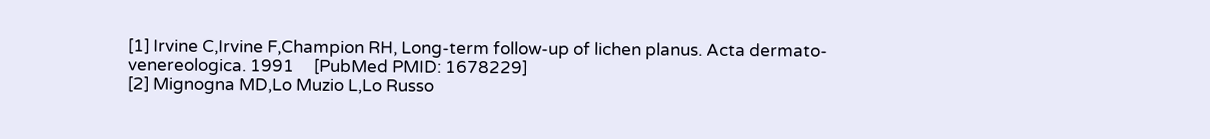[1] Irvine C,Irvine F,Champion RH, Long-term follow-up of lichen planus. Acta dermato-venereologica. 1991     [PubMed PMID: 1678229]
[2] Mignogna MD,Lo Muzio L,Lo Russo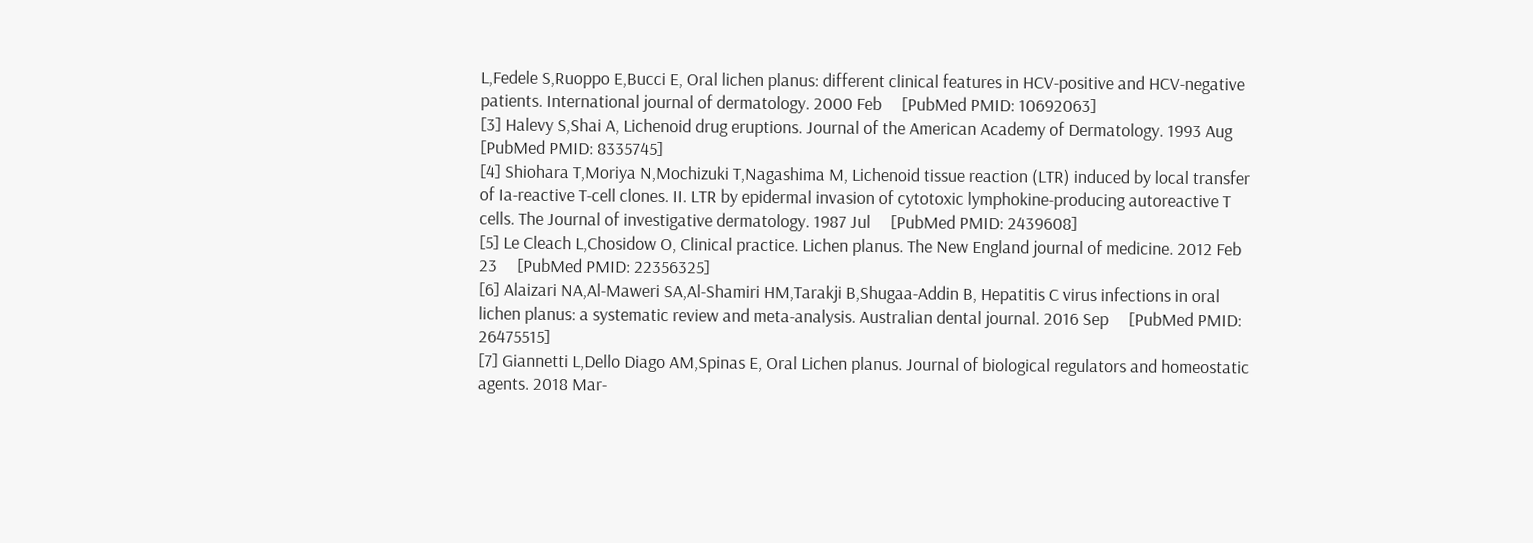L,Fedele S,Ruoppo E,Bucci E, Oral lichen planus: different clinical features in HCV-positive and HCV-negative patients. International journal of dermatology. 2000 Feb     [PubMed PMID: 10692063]
[3] Halevy S,Shai A, Lichenoid drug eruptions. Journal of the American Academy of Dermatology. 1993 Aug     [PubMed PMID: 8335745]
[4] Shiohara T,Moriya N,Mochizuki T,Nagashima M, Lichenoid tissue reaction (LTR) induced by local transfer of Ia-reactive T-cell clones. II. LTR by epidermal invasion of cytotoxic lymphokine-producing autoreactive T cells. The Journal of investigative dermatology. 1987 Jul     [PubMed PMID: 2439608]
[5] Le Cleach L,Chosidow O, Clinical practice. Lichen planus. The New England journal of medicine. 2012 Feb 23     [PubMed PMID: 22356325]
[6] Alaizari NA,Al-Maweri SA,Al-Shamiri HM,Tarakji B,Shugaa-Addin B, Hepatitis C virus infections in oral lichen planus: a systematic review and meta-analysis. Australian dental journal. 2016 Sep     [PubMed PMID: 26475515]
[7] Giannetti L,Dello Diago AM,Spinas E, Oral Lichen planus. Journal of biological regulators and homeostatic agents. 2018 Mar-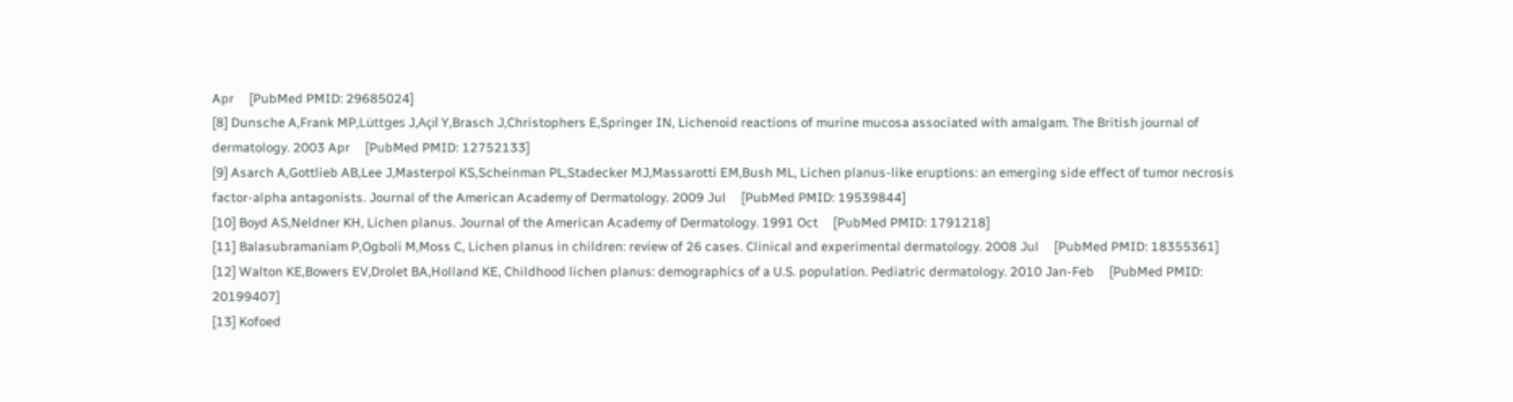Apr     [PubMed PMID: 29685024]
[8] Dunsche A,Frank MP,Lüttges J,Açil Y,Brasch J,Christophers E,Springer IN, Lichenoid reactions of murine mucosa associated with amalgam. The British journal of dermatology. 2003 Apr     [PubMed PMID: 12752133]
[9] Asarch A,Gottlieb AB,Lee J,Masterpol KS,Scheinman PL,Stadecker MJ,Massarotti EM,Bush ML, Lichen planus-like eruptions: an emerging side effect of tumor necrosis factor-alpha antagonists. Journal of the American Academy of Dermatology. 2009 Jul     [PubMed PMID: 19539844]
[10] Boyd AS,Neldner KH, Lichen planus. Journal of the American Academy of Dermatology. 1991 Oct     [PubMed PMID: 1791218]
[11] Balasubramaniam P,Ogboli M,Moss C, Lichen planus in children: review of 26 cases. Clinical and experimental dermatology. 2008 Jul     [PubMed PMID: 18355361]
[12] Walton KE,Bowers EV,Drolet BA,Holland KE, Childhood lichen planus: demographics of a U.S. population. Pediatric dermatology. 2010 Jan-Feb     [PubMed PMID: 20199407]
[13] Kofoed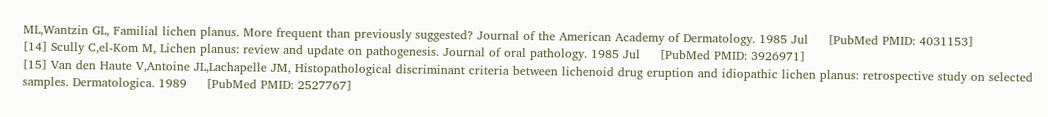ML,Wantzin GL, Familial lichen planus. More frequent than previously suggested? Journal of the American Academy of Dermatology. 1985 Jul     [PubMed PMID: 4031153]
[14] Scully C,el-Kom M, Lichen planus: review and update on pathogenesis. Journal of oral pathology. 1985 Jul     [PubMed PMID: 3926971]
[15] Van den Haute V,Antoine JL,Lachapelle JM, Histopathological discriminant criteria between lichenoid drug eruption and idiopathic lichen planus: retrospective study on selected samples. Dermatologica. 1989     [PubMed PMID: 2527767]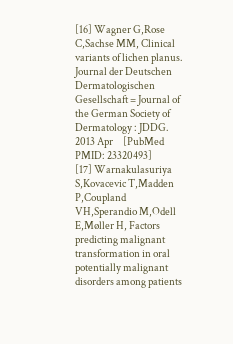[16] Wagner G,Rose C,Sachse MM, Clinical variants of lichen planus. Journal der Deutschen Dermatologischen Gesellschaft = Journal of the German Society of Dermatology : JDDG. 2013 Apr     [PubMed PMID: 23320493]
[17] Warnakulasuriya S,Kovacevic T,Madden P,Coupland VH,Sperandio M,Odell E,Møller H, Factors predicting malignant transformation in oral potentially malignant disorders among patients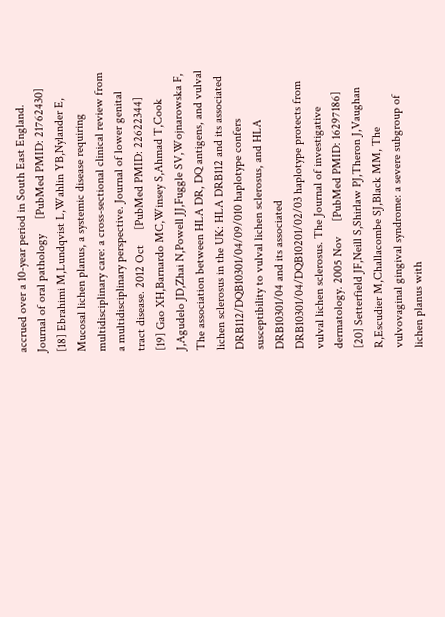accrued over a 10-year period in South East England. Journal of oral pathology     [PubMed PMID: 21762430]
[18] Ebrahimi M,Lundqvist L,Wahlin YB,Nylander E, Mucosal lichen planus, a systemic disease requiring multidisciplinary care: a cross-sectional clinical review from a multidisciplinary perspective. Journal of lower genital tract disease. 2012 Oct     [PubMed PMID: 22622344]
[19] Gao XH,Barnardo MC,Winsey S,Ahmad T,Cook J,Agudelo JD,Zhai N,Powell JJ,Fuggle SV,Wojnarowska F, The association between HLA DR, DQ antigens, and vulval lichen sclerosus in the UK: HLA DRB112 and its associated DRB112/DQB10301/04/09/010 haplotype confers susceptibility to vulval lichen sclerosus, and HLA DRB10301/04 and its associated DRB10301/04/DQB10201/02/03 haplotype protects from vulval lichen sclerosus. The Journal of investigative dermatology. 2005 Nov     [PubMed PMID: 16297186]
[20] Setterfield JF,Neill S,Shirlaw PJ,Theron J,Vaughan R,Escudier M,Challacombe SJ,Black MM, The vulvovaginal gingival syndrome: a severe subgroup of lichen planus with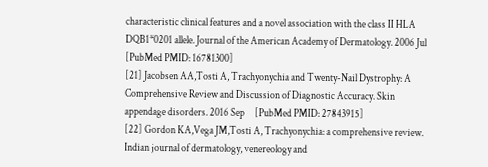characteristic clinical features and a novel association with the class II HLA DQB1*0201 allele. Journal of the American Academy of Dermatology. 2006 Jul     [PubMed PMID: 16781300]
[21] Jacobsen AA,Tosti A, Trachyonychia and Twenty-Nail Dystrophy: A Comprehensive Review and Discussion of Diagnostic Accuracy. Skin appendage disorders. 2016 Sep     [PubMed PMID: 27843915]
[22] Gordon KA,Vega JM,Tosti A, Trachyonychia: a comprehensive review. Indian journal of dermatology, venereology and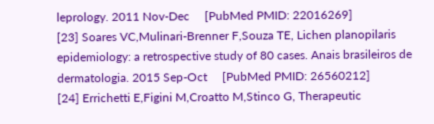leprology. 2011 Nov-Dec     [PubMed PMID: 22016269]
[23] Soares VC,Mulinari-Brenner F,Souza TE, Lichen planopilaris epidemiology: a retrospective study of 80 cases. Anais brasileiros de dermatologia. 2015 Sep-Oct     [PubMed PMID: 26560212]
[24] Errichetti E,Figini M,Croatto M,Stinco G, Therapeutic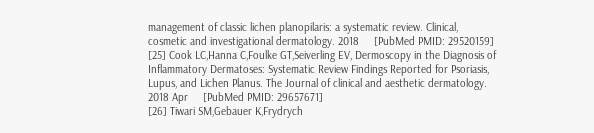management of classic lichen planopilaris: a systematic review. Clinical, cosmetic and investigational dermatology. 2018     [PubMed PMID: 29520159]
[25] Cook LC,Hanna C,Foulke GT,Seiverling EV, Dermoscopy in the Diagnosis of Inflammatory Dermatoses: Systematic Review Findings Reported for Psoriasis, Lupus, and Lichen Planus. The Journal of clinical and aesthetic dermatology. 2018 Apr     [PubMed PMID: 29657671]
[26] Tiwari SM,Gebauer K,Frydrych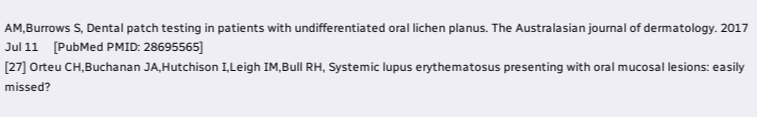AM,Burrows S, Dental patch testing in patients with undifferentiated oral lichen planus. The Australasian journal of dermatology. 2017 Jul 11     [PubMed PMID: 28695565]
[27] Orteu CH,Buchanan JA,Hutchison I,Leigh IM,Bull RH, Systemic lupus erythematosus presenting with oral mucosal lesions: easily missed?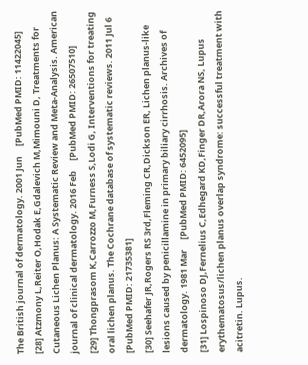The British journal of dermatology. 2001 Jun     [PubMed PMID: 11422045]
[28] Atzmony L,Reiter O,Hodak E,Gdalevich M,Mimouni D, Treatments for Cutaneous Lichen Planus: A Systematic Review and Meta-Analysis. American journal of clinical dermatology. 2016 Feb     [PubMed PMID: 26507510]
[29] Thongprasom K,Carrozzo M,Furness S,Lodi G, Interventions for treating oral lichen planus. The Cochrane database of systematic reviews. 2011 Jul 6     [PubMed PMID: 21735381]
[30] Seehafer JR,Rogers RS 3rd,Fleming CR,Dickson ER, Lichen planus-like lesions caused by penicillamine in primary biliary cirrhosis. Archives of dermatology. 1981 Mar     [PubMed PMID: 6452095]
[31] Lospinoso DJ,Fernelius C,Edhegard KD,Finger DR,Arora NS, Lupus erythematosus/lichen planus overlap syndrome: successful treatment with acitretin. Lupus.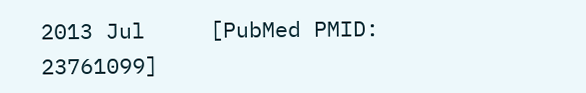2013 Jul     [PubMed PMID: 23761099]